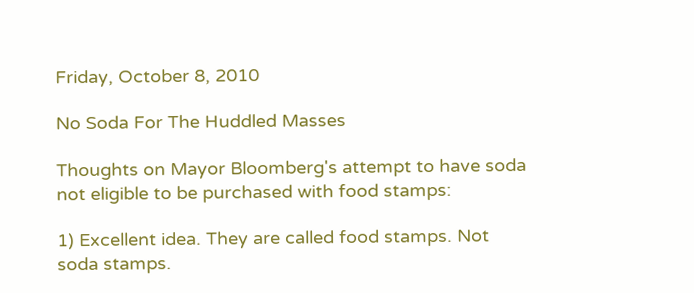Friday, October 8, 2010

No Soda For The Huddled Masses

Thoughts on Mayor Bloomberg's attempt to have soda not eligible to be purchased with food stamps:

1) Excellent idea. They are called food stamps. Not soda stamps.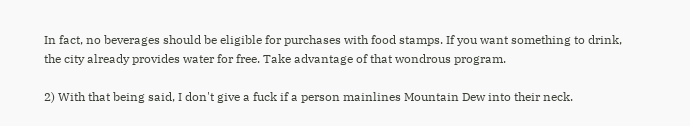In fact, no beverages should be eligible for purchases with food stamps. If you want something to drink, the city already provides water for free. Take advantage of that wondrous program.

2) With that being said, I don't give a fuck if a person mainlines Mountain Dew into their neck.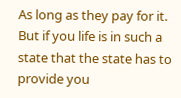As long as they pay for it. But if you life is in such a state that the state has to provide you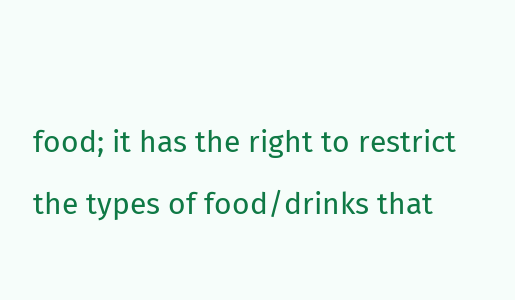food; it has the right to restrict the types of food/drinks that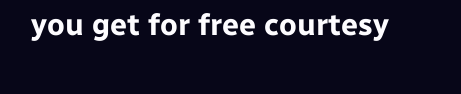you get for free courtesy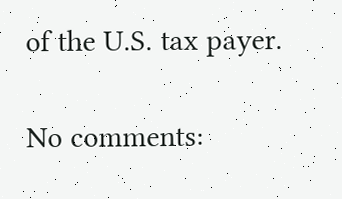of the U.S. tax payer.

No comments: